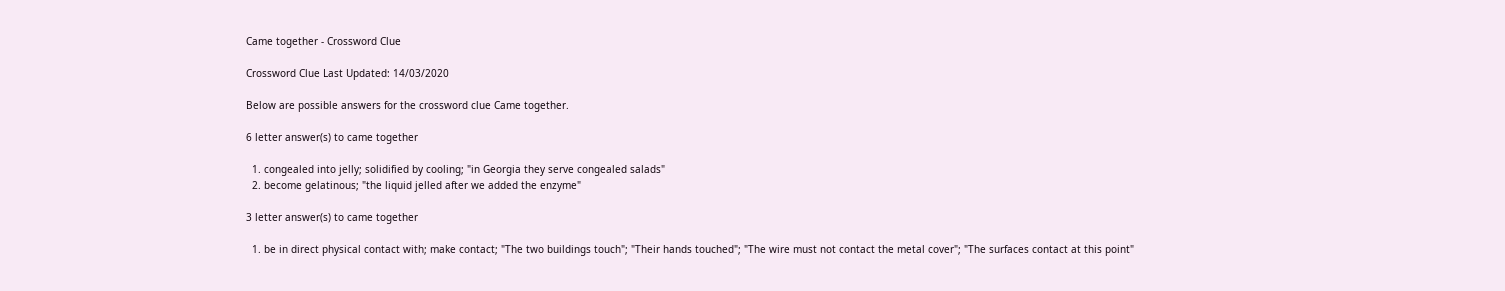Came together - Crossword Clue

Crossword Clue Last Updated: 14/03/2020

Below are possible answers for the crossword clue Came together.

6 letter answer(s) to came together

  1. congealed into jelly; solidified by cooling; "in Georgia they serve congealed salads"
  2. become gelatinous; "the liquid jelled after we added the enzyme"

3 letter answer(s) to came together

  1. be in direct physical contact with; make contact; "The two buildings touch"; "Their hands touched"; "The wire must not contact the metal cover"; "The surfaces contact at this point"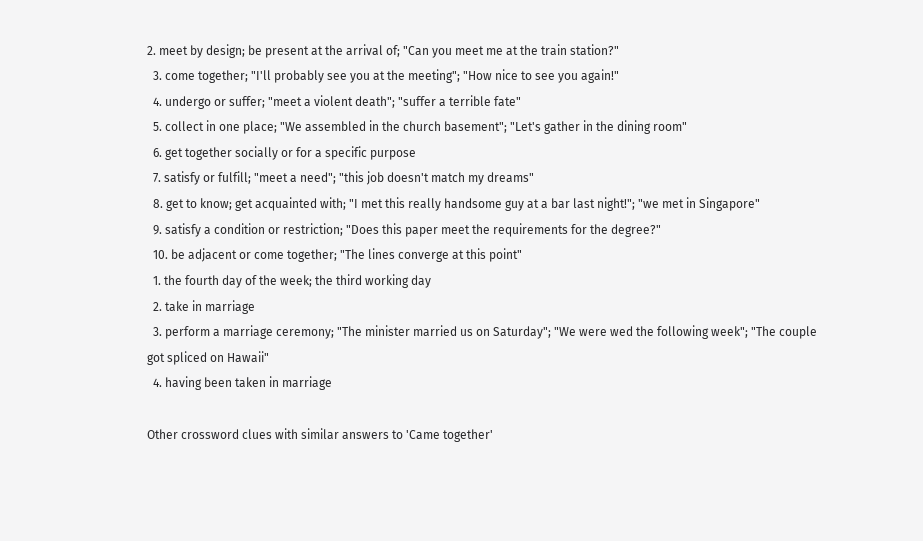2. meet by design; be present at the arrival of; "Can you meet me at the train station?"
  3. come together; "I'll probably see you at the meeting"; "How nice to see you again!"
  4. undergo or suffer; "meet a violent death"; "suffer a terrible fate"
  5. collect in one place; "We assembled in the church basement"; "Let's gather in the dining room"
  6. get together socially or for a specific purpose
  7. satisfy or fulfill; "meet a need"; "this job doesn't match my dreams"
  8. get to know; get acquainted with; "I met this really handsome guy at a bar last night!"; "we met in Singapore"
  9. satisfy a condition or restriction; "Does this paper meet the requirements for the degree?"
  10. be adjacent or come together; "The lines converge at this point"
  1. the fourth day of the week; the third working day
  2. take in marriage
  3. perform a marriage ceremony; "The minister married us on Saturday"; "We were wed the following week"; "The couple got spliced on Hawaii"
  4. having been taken in marriage

Other crossword clues with similar answers to 'Came together'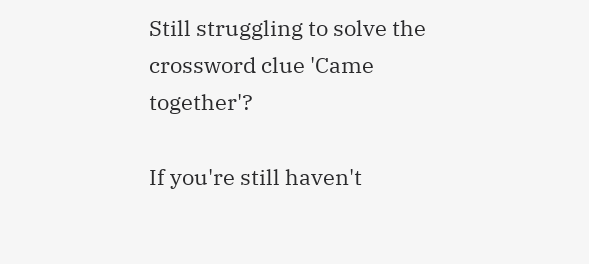Still struggling to solve the crossword clue 'Came together'?

If you're still haven't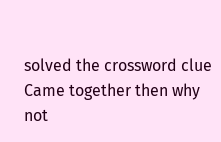solved the crossword clue Came together then why not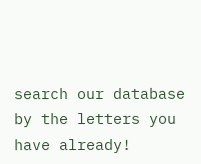search our database by the letters you have already!